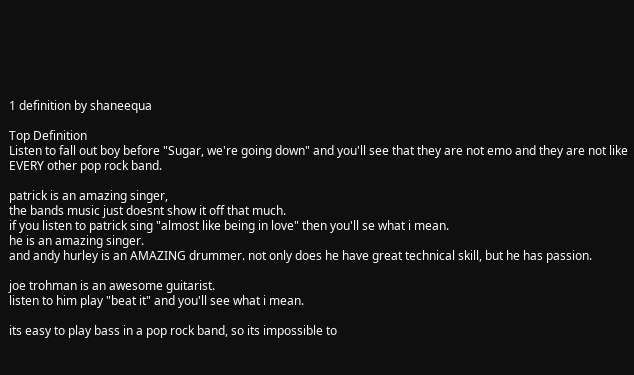1 definition by shaneequa

Top Definition
Listen to fall out boy before "Sugar, we're going down" and you'll see that they are not emo and they are not like EVERY other pop rock band.

patrick is an amazing singer,
the bands music just doesnt show it off that much.
if you listen to patrick sing "almost like being in love" then you'll se what i mean.
he is an amazing singer.
and andy hurley is an AMAZING drummer. not only does he have great technical skill, but he has passion.

joe trohman is an awesome guitarist.
listen to him play "beat it" and you'll see what i mean.

its easy to play bass in a pop rock band, so its impossible to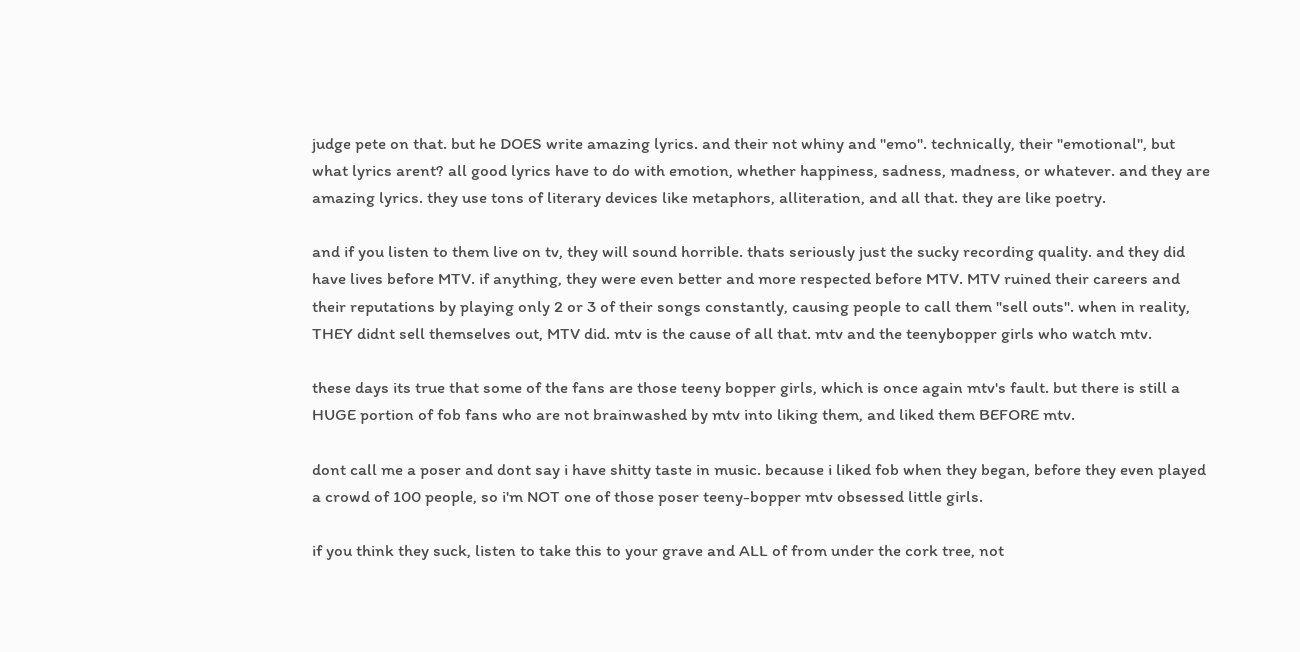judge pete on that. but he DOES write amazing lyrics. and their not whiny and "emo". technically, their "emotional", but what lyrics arent? all good lyrics have to do with emotion, whether happiness, sadness, madness, or whatever. and they are amazing lyrics. they use tons of literary devices like metaphors, alliteration, and all that. they are like poetry.

and if you listen to them live on tv, they will sound horrible. thats seriously just the sucky recording quality. and they did have lives before MTV. if anything, they were even better and more respected before MTV. MTV ruined their careers and their reputations by playing only 2 or 3 of their songs constantly, causing people to call them "sell outs". when in reality, THEY didnt sell themselves out, MTV did. mtv is the cause of all that. mtv and the teenybopper girls who watch mtv.

these days its true that some of the fans are those teeny bopper girls, which is once again mtv's fault. but there is still a HUGE portion of fob fans who are not brainwashed by mtv into liking them, and liked them BEFORE mtv.

dont call me a poser and dont say i have shitty taste in music. because i liked fob when they began, before they even played a crowd of 100 people, so i'm NOT one of those poser teeny-bopper mtv obsessed little girls.

if you think they suck, listen to take this to your grave and ALL of from under the cork tree, not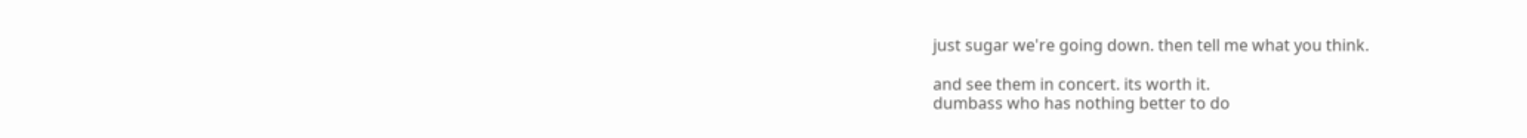just sugar we're going down. then tell me what you think.

and see them in concert. its worth it.
dumbass who has nothing better to do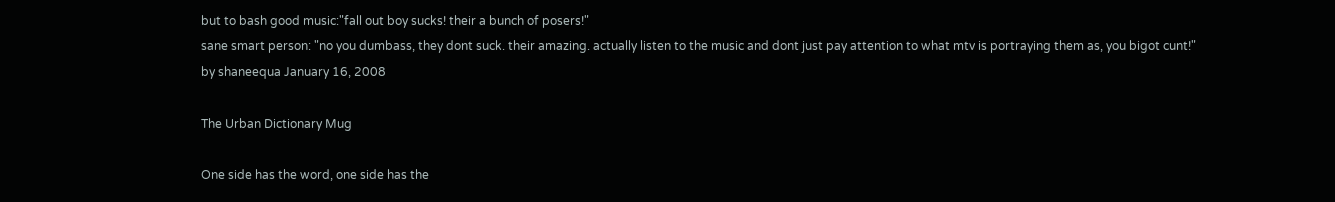but to bash good music:"fall out boy sucks! their a bunch of posers!"
sane smart person: "no you dumbass, they dont suck. their amazing. actually listen to the music and dont just pay attention to what mtv is portraying them as, you bigot cunt!"
by shaneequa January 16, 2008

The Urban Dictionary Mug

One side has the word, one side has the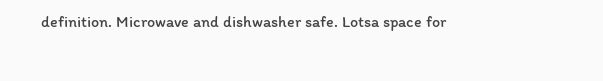definition. Microwave and dishwasher safe. Lotsa space for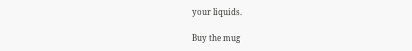your liquids.

Buy the mug